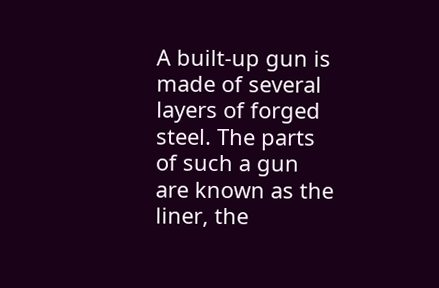A built-up gun is made of several layers of forged steel. The parts of such a gun are known as the liner, the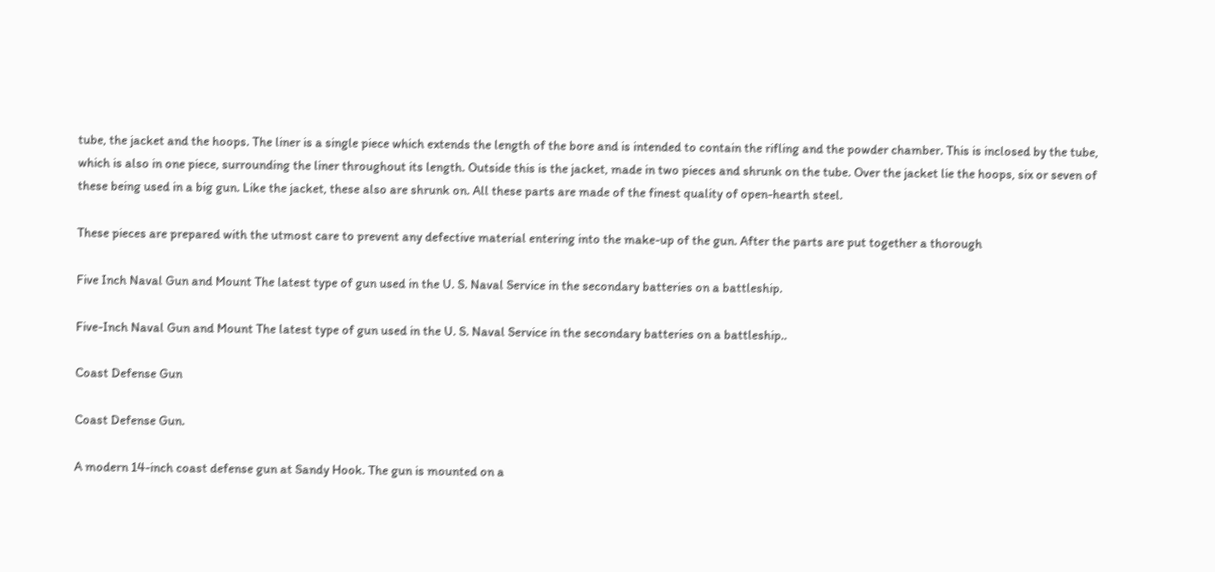tube, the jacket and the hoops. The liner is a single piece which extends the length of the bore and is intended to contain the rifling and the powder chamber. This is inclosed by the tube, which is also in one piece, surrounding the liner throughout its length. Outside this is the jacket, made in two pieces and shrunk on the tube. Over the jacket lie the hoops, six or seven of these being used in a big gun. Like the jacket, these also are shrunk on. All these parts are made of the finest quality of open-hearth steel.

These pieces are prepared with the utmost care to prevent any defective material entering into the make-up of the gun. After the parts are put together a thorough

Five Inch Naval Gun and Mount The latest type of gun used in the U. S. Naval Service in the secondary batteries on a battleship.

Five-Inch Naval Gun and Mount The latest type of gun used in the U. S. Naval Service in the secondary batteries on a battleship..

Coast Defense Gun

Coast Defense Gun.

A modern 14-inch coast defense gun at Sandy Hook. The gun is mounted on a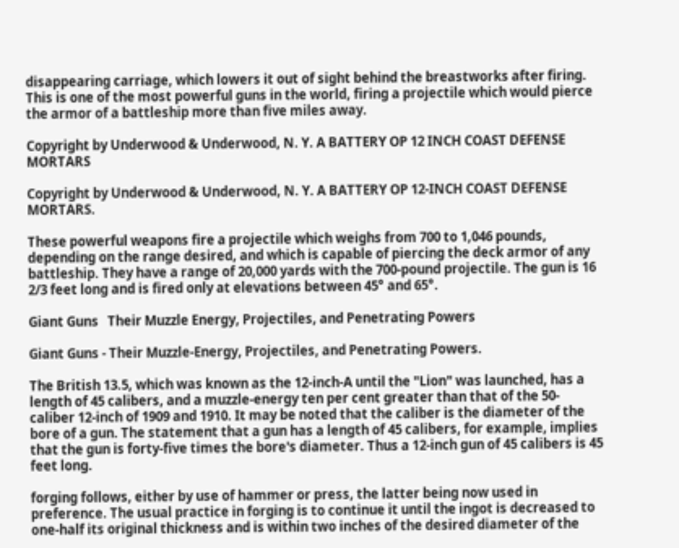disappearing carriage, which lowers it out of sight behind the breastworks after firing. This is one of the most powerful guns in the world, firing a projectile which would pierce the armor of a battleship more than five miles away.

Copyright by Underwood & Underwood, N. Y. A BATTERY OP 12 INCH COAST DEFENSE MORTARS

Copyright by Underwood & Underwood, N. Y. A BATTERY OP 12-INCH COAST DEFENSE MORTARS.

These powerful weapons fire a projectile which weighs from 700 to 1,046 pounds, depending on the range desired, and which is capable of piercing the deck armor of any battleship. They have a range of 20,000 yards with the 700-pound projectile. The gun is 16 2/3 feet long and is fired only at elevations between 45° and 65°.

Giant Guns   Their Muzzle Energy, Projectiles, and Penetrating Powers

Giant Guns - Their Muzzle-Energy, Projectiles, and Penetrating Powers.

The British 13.5, which was known as the 12-inch-A until the "Lion" was launched, has a length of 45 calibers, and a muzzle-energy ten per cent greater than that of the 50-caliber 12-inch of 1909 and 1910. It may be noted that the caliber is the diameter of the bore of a gun. The statement that a gun has a length of 45 calibers, for example, implies that the gun is forty-five times the bore's diameter. Thus a 12-inch gun of 45 calibers is 45 feet long.

forging follows, either by use of hammer or press, the latter being now used in preference. The usual practice in forging is to continue it until the ingot is decreased to one-half its original thickness and is within two inches of the desired diameter of the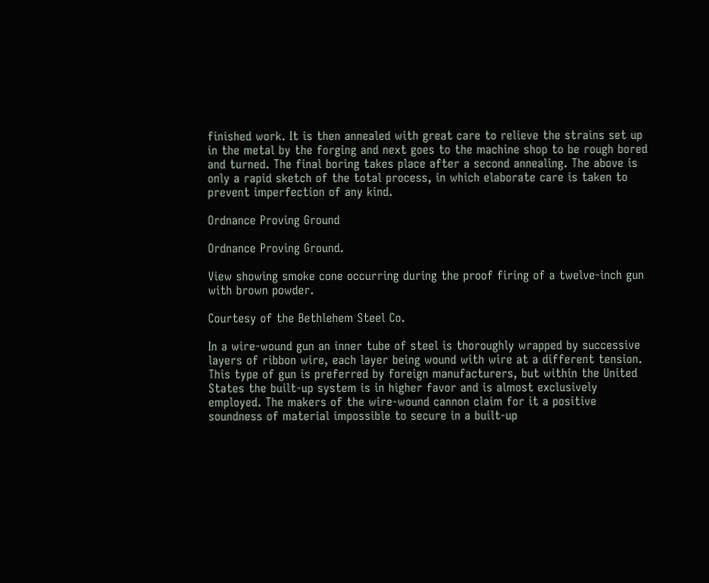finished work. It is then annealed with great care to relieve the strains set up in the metal by the forging and next goes to the machine shop to be rough bored and turned. The final boring takes place after a second annealing. The above is only a rapid sketch of the total process, in which elaborate care is taken to prevent imperfection of any kind.

Ordnance Proving Ground

Ordnance Proving Ground.

View showing smoke cone occurring during the proof firing of a twelve-inch gun with brown powder.

Courtesy of the Bethlehem Steel Co.

In a wire-wound gun an inner tube of steel is thoroughly wrapped by successive layers of ribbon wire, each layer being wound with wire at a different tension. This type of gun is preferred by foreign manufacturers, but within the United States the built-up system is in higher favor and is almost exclusively employed. The makers of the wire-wound cannon claim for it a positive soundness of material impossible to secure in a built-up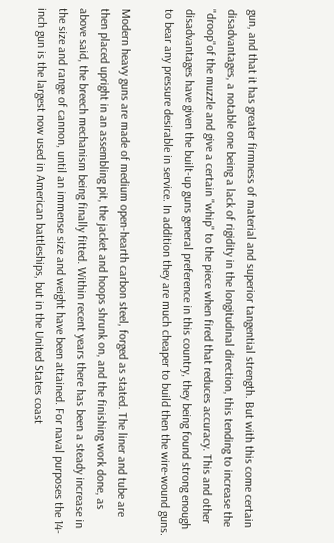gun, and that it has greater firmness of material and superior tangential strength. But with this come certain disadvantages, a notable one being a lack of rigidity in the longitudinal direction, this tending to increase the "droop"of the muzzle and give a certain "whip" to the piece when fired that reduces accuracy. This and other disadvantages have given the built-up guns general preference in this country, they being found strong enough to bear any pressure desirable in service. In addition they are much cheaper to build then the wire-wound guns.

Modern heavy guns are made of medium open-hearth carbon steel, forged as stated. The liner and tube are then placed upright in an assembling pit, the jacket and hoops shrunk on, and the finishing work done, as above said, the breech mechanism being finally fitted. Within recent years there has been a steady increase in the size and range of cannon, until an immense size and weight have been attained. For naval purposes the 14-inch gun is the largest now used in American battleships, but in the United States coast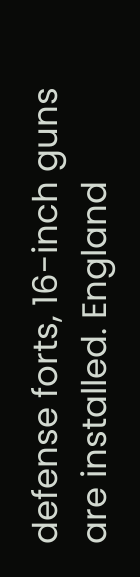defense forts, 16-inch guns are installed. England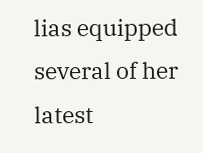lias equipped several of her latest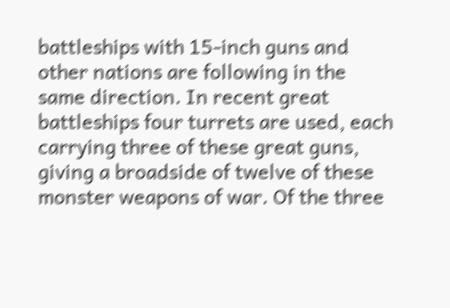battleships with 15-inch guns and other nations are following in the same direction. In recent great battleships four turrets are used, each carrying three of these great guns, giving a broadside of twelve of these monster weapons of war. Of the three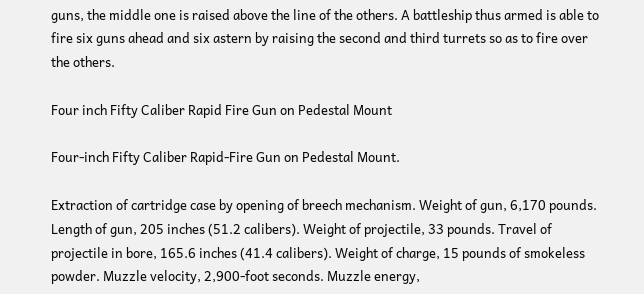guns, the middle one is raised above the line of the others. A battleship thus armed is able to fire six guns ahead and six astern by raising the second and third turrets so as to fire over the others.

Four inch Fifty Caliber Rapid Fire Gun on Pedestal Mount

Four-inch Fifty Caliber Rapid-Fire Gun on Pedestal Mount.

Extraction of cartridge case by opening of breech mechanism. Weight of gun, 6,170 pounds. Length of gun, 205 inches (51.2 calibers). Weight of projectile, 33 pounds. Travel of projectile in bore, 165.6 inches (41.4 calibers). Weight of charge, 15 pounds of smokeless powder. Muzzle velocity, 2,900-foot seconds. Muzzle energy,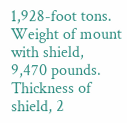1,928-foot tons. Weight of mount with shield, 9,470 pounds. Thickness of shield, 2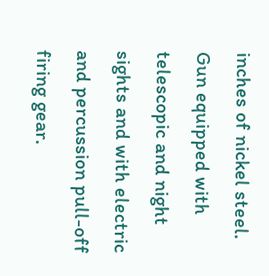inches of nickel steel. Gun equipped with telescopic and night sights and with electric and percussion pull-off firing gear.